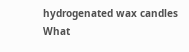hydrogenated wax candles
What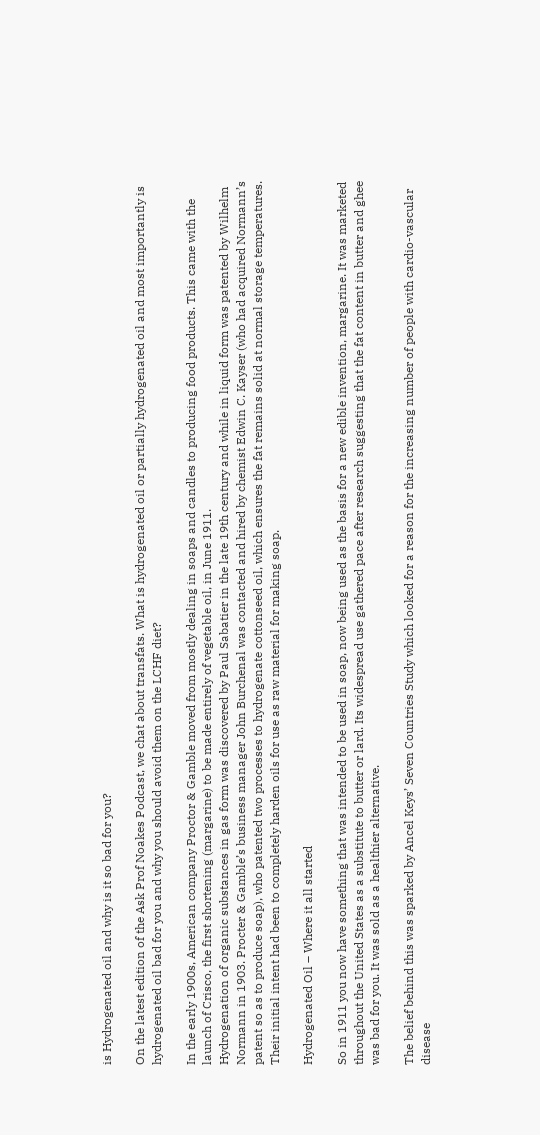is Hydrogenated oil and why is it so bad for you?

On the latest edition of the Ask Prof Noakes Podcast, we chat about transfats. What is hydrogenated oil or partially hydrogenated oil and most importantly is hydrogenated oil bad for you and why you should avoid them on the LCHF diet?

In the early 1900s, American company Proctor & Gamble moved from mostly dealing in soaps and candles to producing food products. This came with the launch of Crisco, the first shortening (margarine) to be made entirely of vegetable oil, in June 1911.
Hydrogenation of organic substances in gas form was discovered by Paul Sabatier in the late 19th century and while in liquid form was patented by Wilhelm Normann in 1903. Procter & Gamble’s business manager John Burchenal was contacted and hired by chemist Edwin C. Kayser (who had acquired Normann’s patent so as to produce soap), who patented two processes to hydrogenate cottonseed oil, which ensures the fat remains solid at normal storage temperatures. Their initial intent had been to completely harden oils for use as raw material for making soap.

Hydrogenated Oil – Where it all started

So in 1911 you now have something that was intended to be used in soap, now being used as the basis for a new edible invention, margarine. It was marketed throughout the United States as a substitute to butter or lard. Its widespread use gathered pace after research suggesting that the fat content in butter and ghee was bad for you. It was sold as a healthier alternative.

The belief behind this was sparked by Ancel Keys’ Seven Countries Study which looked for a reason for the increasing number of people with cardio-vascular disease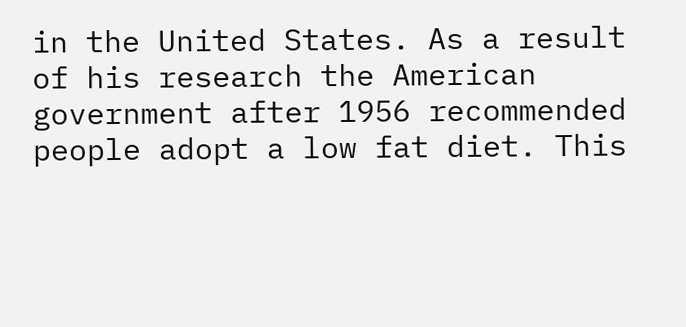in the United States. As a result of his research the American government after 1956 recommended people adopt a low fat diet. This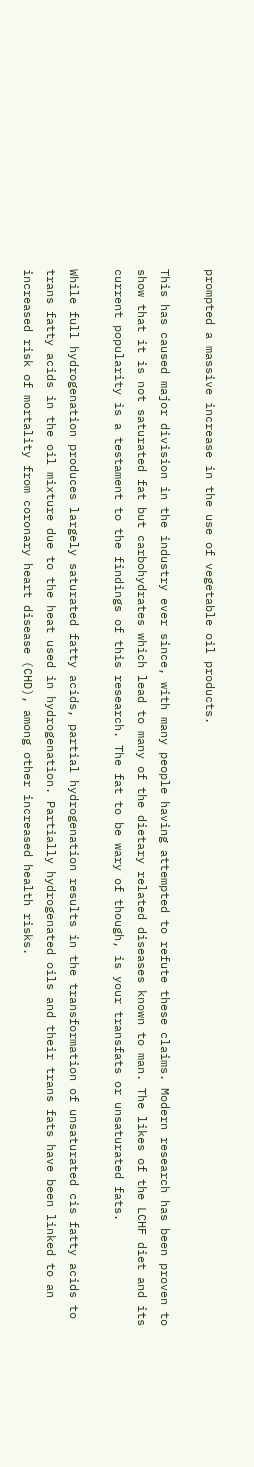prompted a massive increase in the use of vegetable oil products.

This has caused major division in the industry ever since, with many people having attempted to refute these claims. Modern research has been proven to show that it is not saturated fat but carbohydrates which lead to many of the dietary related diseases known to man. The likes of the LCHF diet and its current popularity is a testament to the findings of this research. The fat to be wary of though, is your transfats or unsaturated fats.

While full hydrogenation produces largely saturated fatty acids, partial hydrogenation results in the transformation of unsaturated cis fatty acids to trans fatty acids in the oil mixture due to the heat used in hydrogenation. Partially hydrogenated oils and their trans fats have been linked to an increased risk of mortality from coronary heart disease (CHD), among other increased health risks.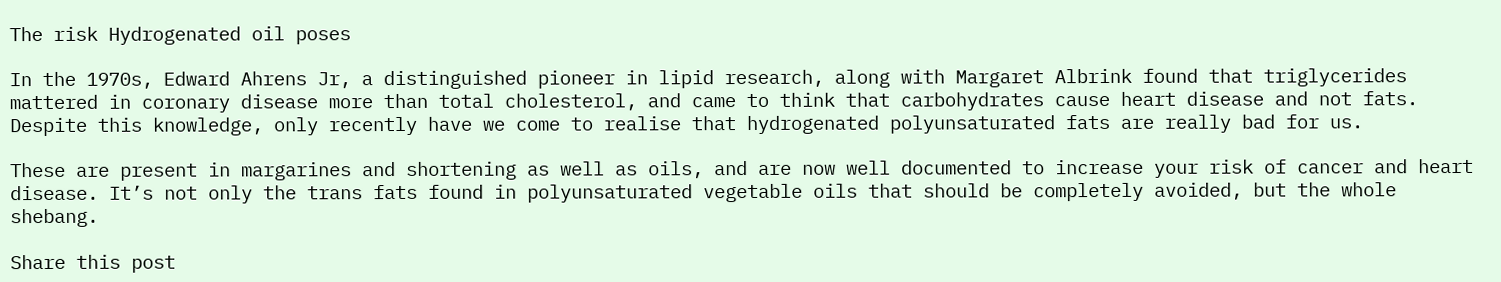The risk Hydrogenated oil poses

In the 1970s, Edward Ahrens Jr, a distinguished pioneer in lipid research, along with Margaret Albrink found that triglycerides mattered in coronary disease more than total cholesterol, and came to think that carbohydrates cause heart disease and not fats. Despite this knowledge, only recently have we come to realise that hydrogenated polyunsaturated fats are really bad for us.

These are present in margarines and shortening as well as oils, and are now well documented to increase your risk of cancer and heart disease. It’s not only the trans fats found in polyunsaturated vegetable oils that should be completely avoided, but the whole shebang.

Share this post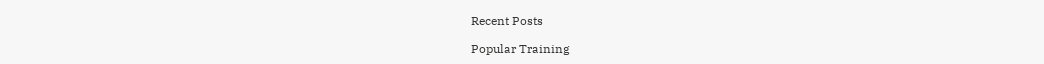Recent Posts

Popular Training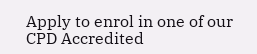Apply to enrol in one of our CPD Accredited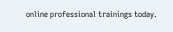online professional trainings today.